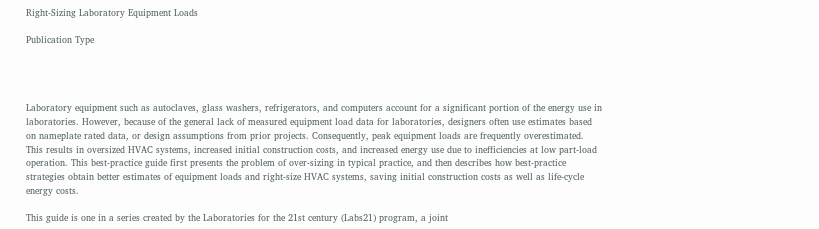Right-Sizing Laboratory Equipment Loads

Publication Type




Laboratory equipment such as autoclaves, glass washers, refrigerators, and computers account for a significant portion of the energy use in laboratories. However, because of the general lack of measured equipment load data for laboratories, designers often use estimates based on nameplate rated data, or design assumptions from prior projects. Consequently, peak equipment loads are frequently overestimated. This results in oversized HVAC systems, increased initial construction costs, and increased energy use due to inefficiencies at low part-load operation. This best-practice guide first presents the problem of over-sizing in typical practice, and then describes how best-practice strategies obtain better estimates of equipment loads and right-size HVAC systems, saving initial construction costs as well as life-cycle energy costs.

This guide is one in a series created by the Laboratories for the 21st century (Labs21) program, a joint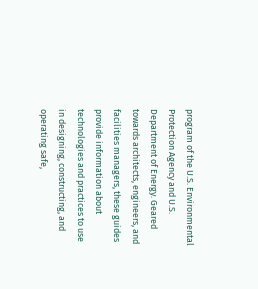program of the U.S. Environmental Protection Agency and U.S. Department of Energy. Geared towards architects, engineers, and facilities managers, these guides provide information about technologies and practices to use in designing, constructing, and operating safe,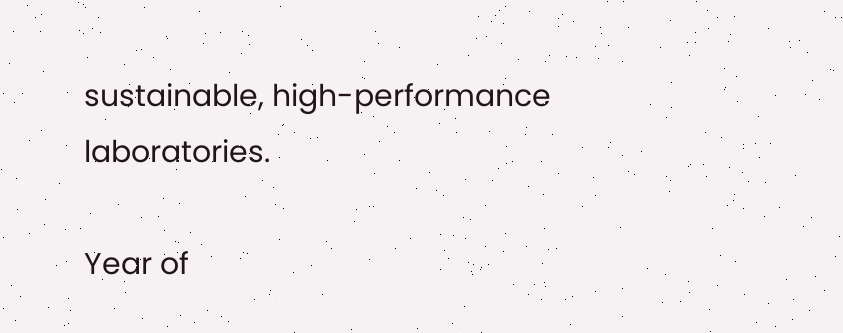sustainable, high-performance laboratories.

Year of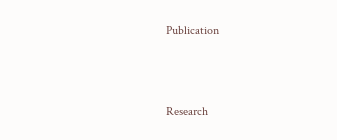Publication



Research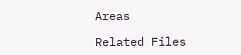Areas

Related Files